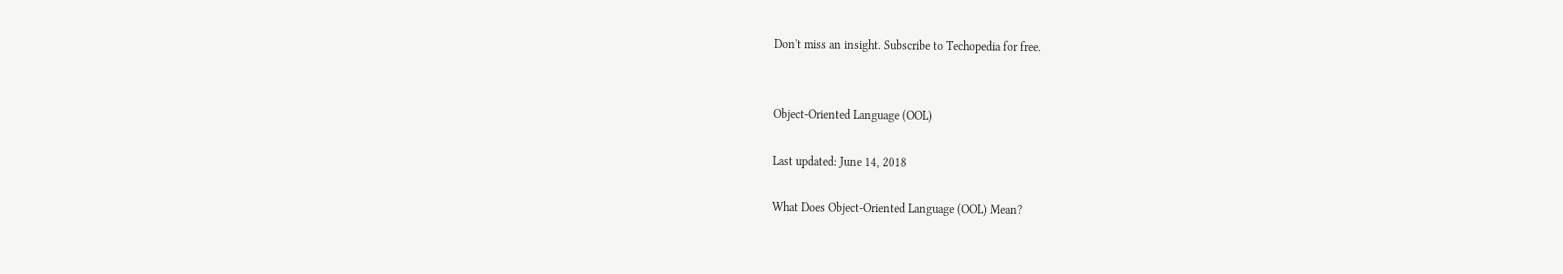Don't miss an insight. Subscribe to Techopedia for free.


Object-Oriented Language (OOL)

Last updated: June 14, 2018

What Does Object-Oriented Language (OOL) Mean?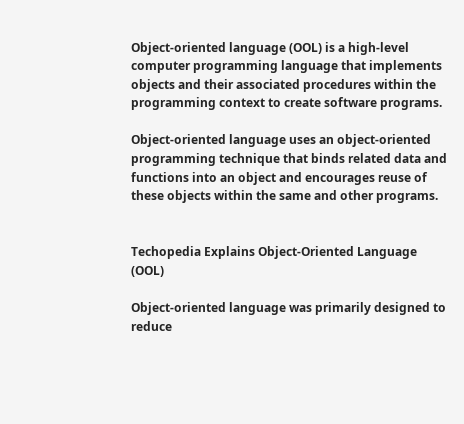Object-oriented language (OOL) is a high-level computer programming language that implements objects and their associated procedures within the programming context to create software programs.

Object-oriented language uses an object-oriented programming technique that binds related data and functions into an object and encourages reuse of these objects within the same and other programs.


Techopedia Explains Object-Oriented Language (OOL)

Object-oriented language was primarily designed to reduce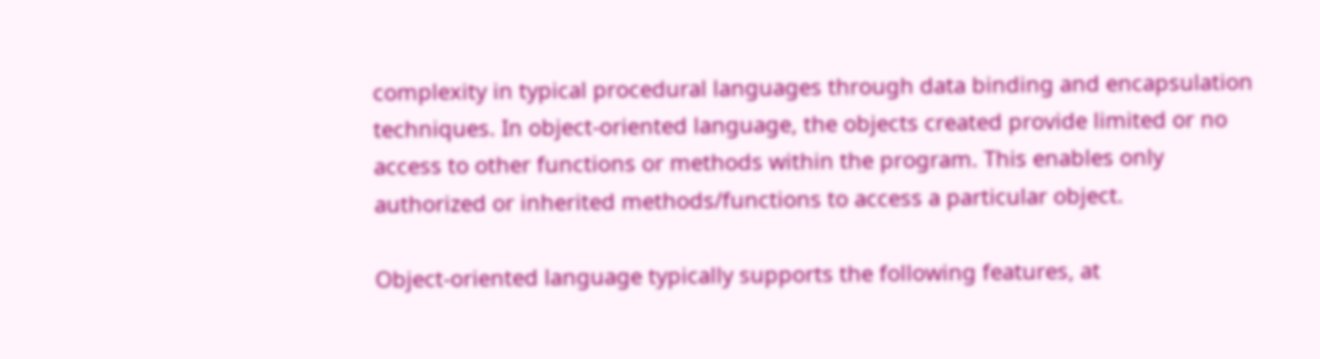complexity in typical procedural languages through data binding and encapsulation techniques. In object-oriented language, the objects created provide limited or no access to other functions or methods within the program. This enables only authorized or inherited methods/functions to access a particular object.

Object-oriented language typically supports the following features, at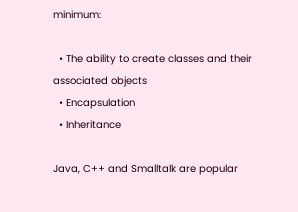minimum:

  • The ability to create classes and their associated objects
  • Encapsulation
  • Inheritance

Java, C++ and Smalltalk are popular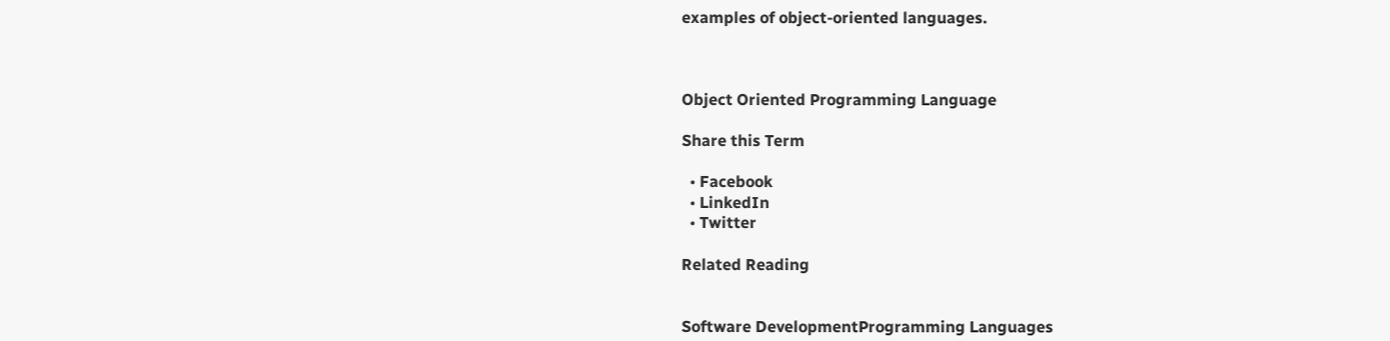examples of object-oriented languages.



Object Oriented Programming Language

Share this Term

  • Facebook
  • LinkedIn
  • Twitter

Related Reading


Software DevelopmentProgramming Languages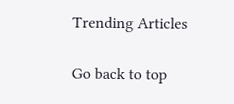Trending Articles

Go back to top